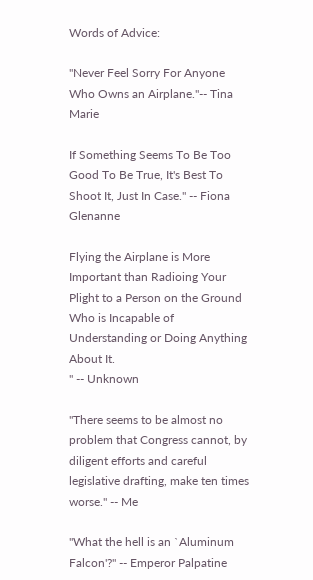Words of Advice:

"Never Feel Sorry For Anyone Who Owns an Airplane."-- Tina Marie

If Something Seems To Be Too Good To Be True, It's Best To Shoot It, Just In Case." -- Fiona Glenanne

Flying the Airplane is More Important than Radioing Your Plight to a Person on the Ground
Who is Incapable of Understanding or Doing Anything About It.
" -- Unknown

"There seems to be almost no problem that Congress cannot, by diligent efforts and careful legislative drafting, make ten times worse." -- Me

"What the hell is an `Aluminum Falcon'?" -- Emperor Palpatine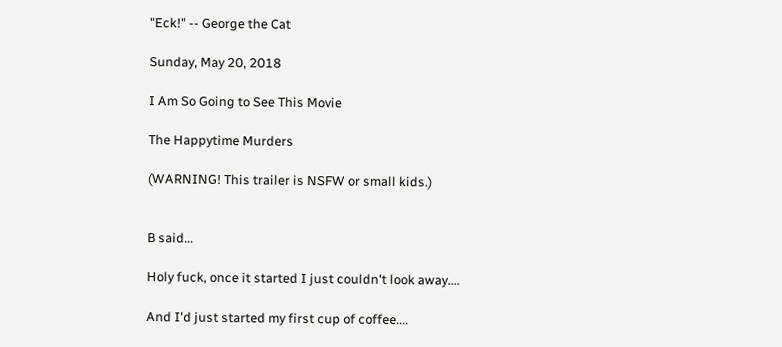"Eck!" -- George the Cat

Sunday, May 20, 2018

I Am So Going to See This Movie

The Happytime Murders

(WARNING! This trailer is NSFW or small kids.)


B said...

Holy fuck, once it started I just couldn't look away....

And I'd just started my first cup of coffee....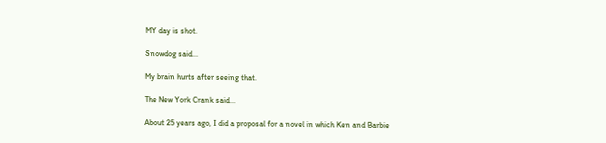MY day is shot.

Snowdog said...

My brain hurts after seeing that.

The New York Crank said...

About 25 years ago, I did a proposal for a novel in which Ken and Barbie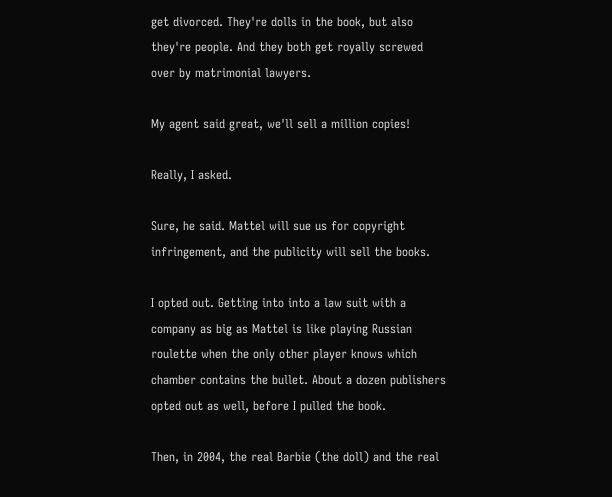get divorced. They're dolls in the book, but also they're people. And they both get royally screwed over by matrimonial lawyers.

My agent said great, we'll sell a million copies!

Really, I asked.

Sure, he said. Mattel will sue us for copyright infringement, and the publicity will sell the books.

I opted out. Getting into into a law suit with a company as big as Mattel is like playing Russian roulette when the only other player knows which chamber contains the bullet. About a dozen publishers opted out as well, before I pulled the book.

Then, in 2004, the real Barbie (the doll) and the real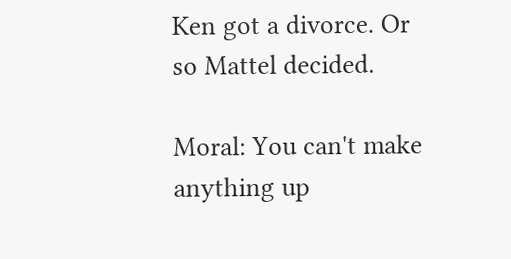Ken got a divorce. Or so Mattel decided.

Moral: You can't make anything up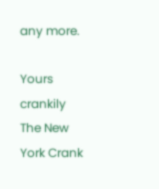any more.

Yours crankily
The New York Crank